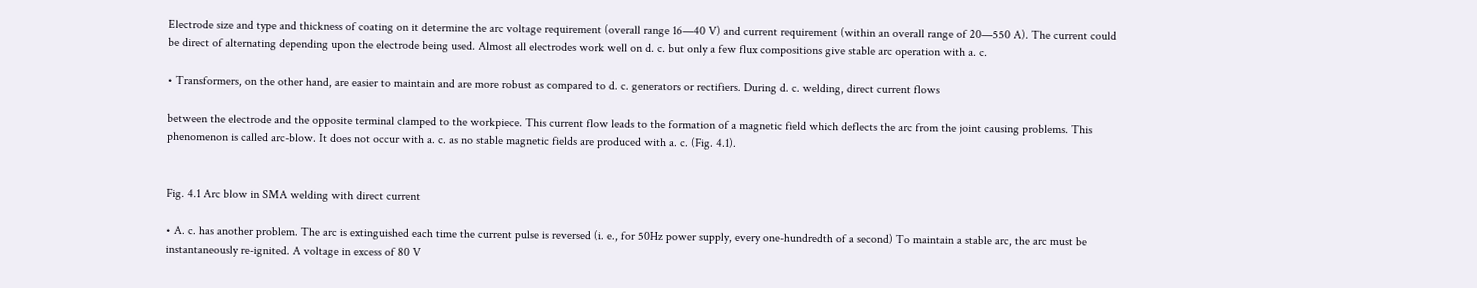Electrode size and type and thickness of coating on it determine the arc voltage requirement (overall range 16—40 V) and current requirement (within an overall range of 20—550 A). The current could be direct of alternating depending upon the electrode being used. Almost all electrodes work well on d. c. but only a few flux compositions give stable arc operation with a. c.

• Transformers, on the other hand, are easier to maintain and are more robust as compared to d. c. generators or rectifiers. During d. c. welding, direct current flows

between the electrode and the opposite terminal clamped to the workpiece. This current flow leads to the formation of a magnetic field which deflects the arc from the joint causing problems. This phenomenon is called arc-blow. It does not occur with a. c. as no stable magnetic fields are produced with a. c. (Fig. 4.1).


Fig. 4.1 Arc blow in SMA welding with direct current

• A. c. has another problem. The arc is extinguished each time the current pulse is reversed (i. e., for 50Hz power supply, every one-hundredth of a second) To maintain a stable arc, the arc must be instantaneously re-ignited. A voltage in excess of 80 V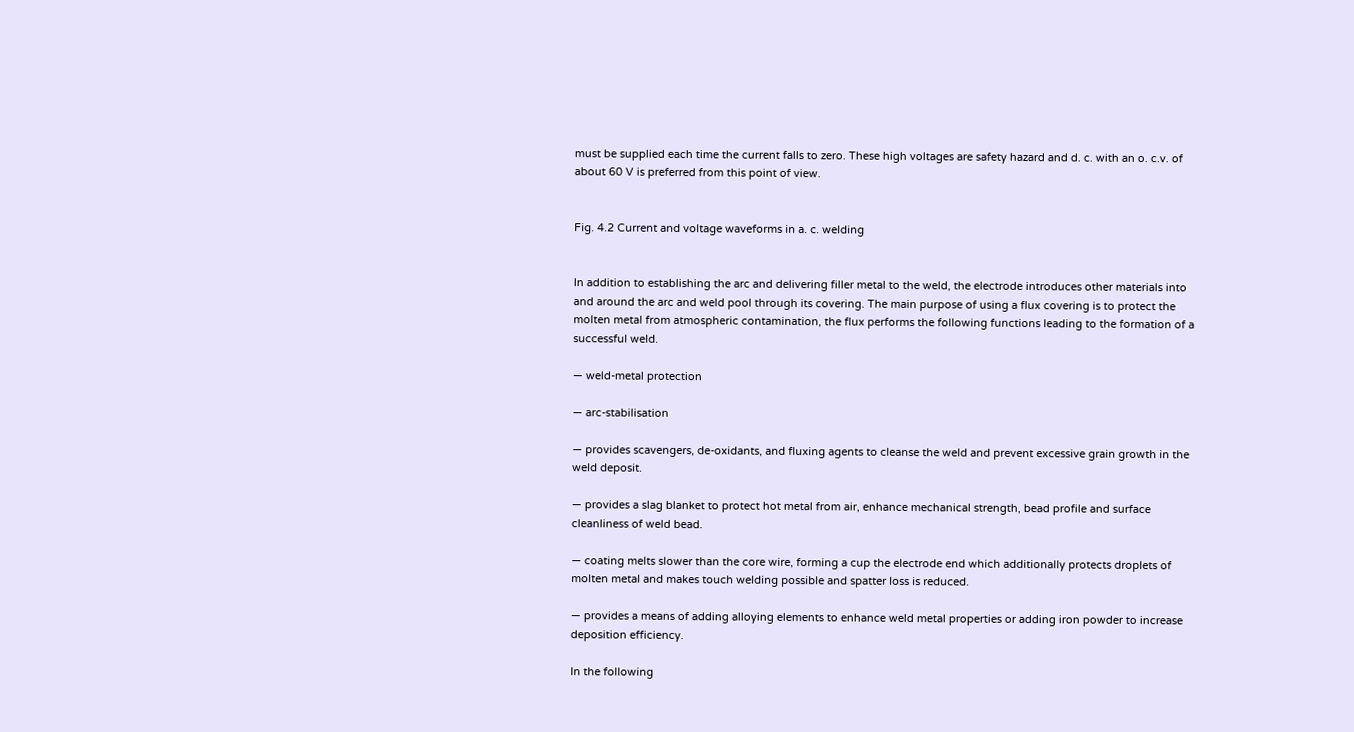must be supplied each time the current falls to zero. These high voltages are safety hazard and d. c. with an o. c.v. of about 60 V is preferred from this point of view.


Fig. 4.2 Current and voltage waveforms in a. c. welding


In addition to establishing the arc and delivering filler metal to the weld, the electrode introduces other materials into and around the arc and weld pool through its covering. The main purpose of using a flux covering is to protect the molten metal from atmospheric contamination, the flux performs the following functions leading to the formation of a successful weld.

— weld-metal protection

— arc-stabilisation

— provides scavengers, de-oxidants, and fluxing agents to cleanse the weld and prevent excessive grain growth in the weld deposit.

— provides a slag blanket to protect hot metal from air, enhance mechanical strength, bead profile and surface cleanliness of weld bead.

— coating melts slower than the core wire, forming a cup the electrode end which additionally protects droplets of molten metal and makes touch welding possible and spatter loss is reduced.

— provides a means of adding alloying elements to enhance weld metal properties or adding iron powder to increase deposition efficiency.

In the following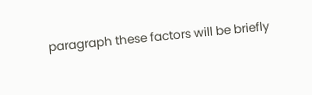paragraph these factors will be briefly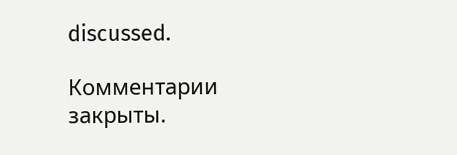discussed.

Комментарии закрыты.